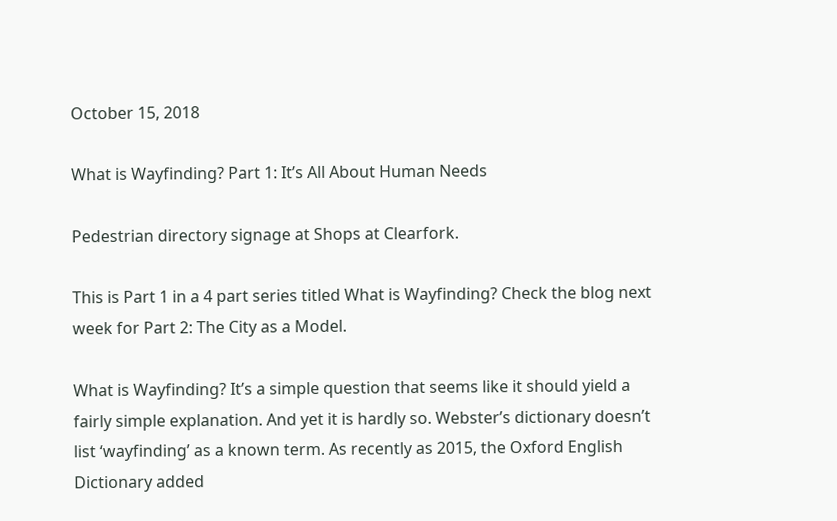October 15, 2018

What is Wayfinding? Part 1: It’s All About Human Needs

Pedestrian directory signage at Shops at Clearfork.

This is Part 1 in a 4 part series titled What is Wayfinding? Check the blog next week for Part 2: The City as a Model.

What is Wayfinding? It’s a simple question that seems like it should yield a fairly simple explanation. And yet it is hardly so. Webster’s dictionary doesn’t list ‘wayfinding’ as a known term. As recently as 2015, the Oxford English Dictionary added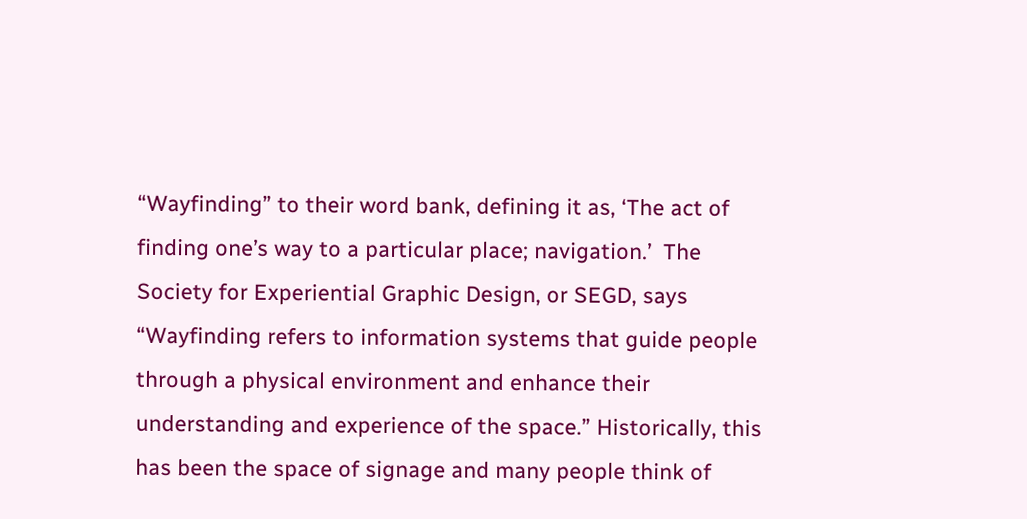“Wayfinding” to their word bank, defining it as, ‘The act of finding one’s way to a particular place; navigation.’  The Society for Experiential Graphic Design, or SEGD, says “Wayfinding refers to information systems that guide people through a physical environment and enhance their understanding and experience of the space.” Historically, this has been the space of signage and many people think of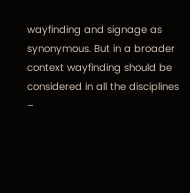wayfinding and signage as synonymous. But in a broader context wayfinding should be considered in all the disciplines –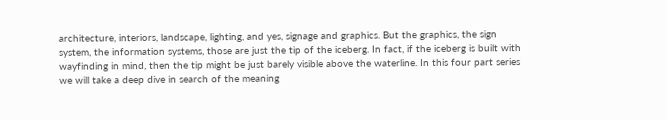architecture, interiors, landscape, lighting, and yes, signage and graphics. But the graphics, the sign system, the information systems, those are just the tip of the iceberg. In fact, if the iceberg is built with wayfinding in mind, then the tip might be just barely visible above the waterline. In this four part series we will take a deep dive in search of the meaning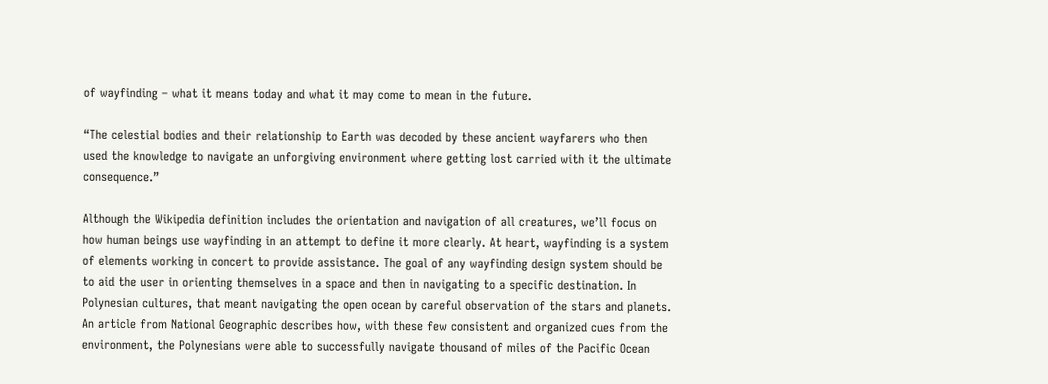of wayfinding – what it means today and what it may come to mean in the future.

“The celestial bodies and their relationship to Earth was decoded by these ancient wayfarers who then used the knowledge to navigate an unforgiving environment where getting lost carried with it the ultimate consequence.”

Although the Wikipedia definition includes the orientation and navigation of all creatures, we’ll focus on how human beings use wayfinding in an attempt to define it more clearly. At heart, wayfinding is a system of elements working in concert to provide assistance. The goal of any wayfinding design system should be to aid the user in orienting themselves in a space and then in navigating to a specific destination. In Polynesian cultures, that meant navigating the open ocean by careful observation of the stars and planets. An article from National Geographic describes how, with these few consistent and organized cues from the environment, the Polynesians were able to successfully navigate thousand of miles of the Pacific Ocean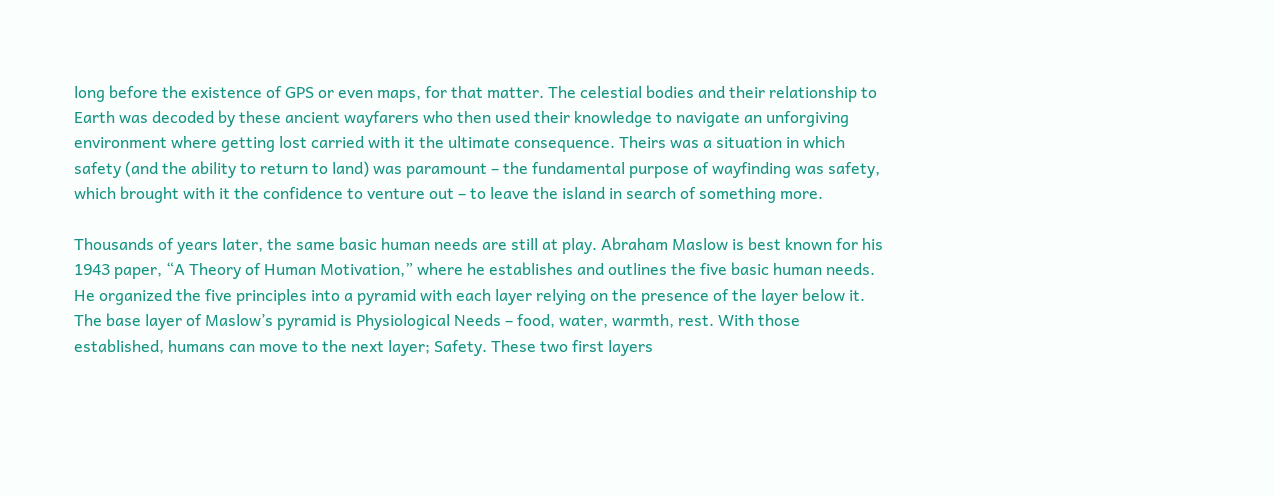long before the existence of GPS or even maps, for that matter. The celestial bodies and their relationship to Earth was decoded by these ancient wayfarers who then used their knowledge to navigate an unforgiving environment where getting lost carried with it the ultimate consequence. Theirs was a situation in which safety (and the ability to return to land) was paramount – the fundamental purpose of wayfinding was safety, which brought with it the confidence to venture out – to leave the island in search of something more.

Thousands of years later, the same basic human needs are still at play. Abraham Maslow is best known for his 1943 paper, “A Theory of Human Motivation,” where he establishes and outlines the five basic human needs. He organized the five principles into a pyramid with each layer relying on the presence of the layer below it. The base layer of Maslow’s pyramid is Physiological Needs – food, water, warmth, rest. With those established, humans can move to the next layer; Safety. These two first layers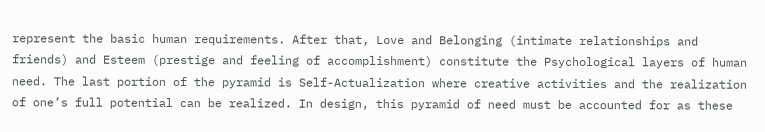represent the basic human requirements. After that, Love and Belonging (intimate relationships and friends) and Esteem (prestige and feeling of accomplishment) constitute the Psychological layers of human need. The last portion of the pyramid is Self-Actualization where creative activities and the realization of one’s full potential can be realized. In design, this pyramid of need must be accounted for as these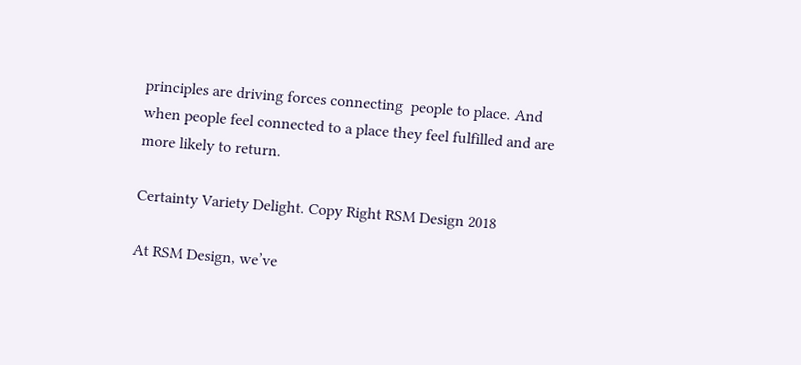principles are driving forces connecting  people to place. And when people feel connected to a place they feel fulfilled and are more likely to return.

Certainty Variety Delight. Copy Right RSM Design 2018

At RSM Design, we’ve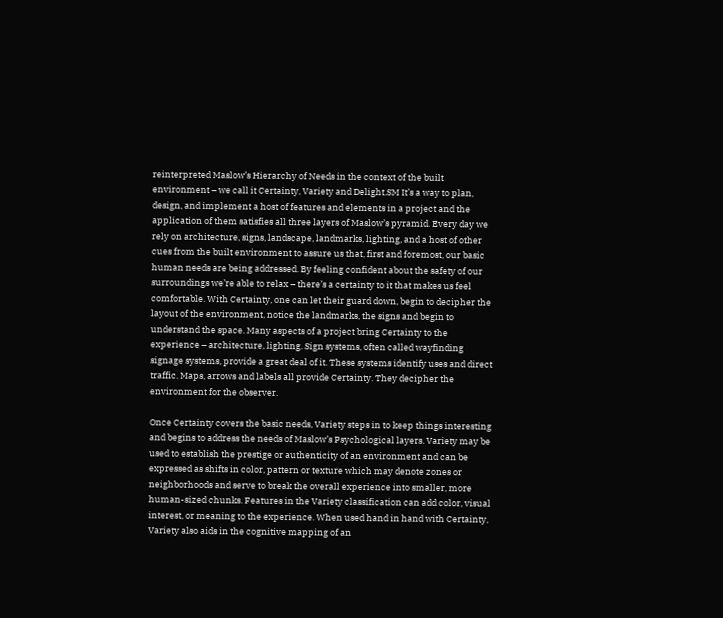reinterpreted Maslow’s Hierarchy of Needs in the context of the built environment – we call it Certainty, Variety and Delight.SM It’s a way to plan, design, and implement a host of features and elements in a project and the application of them satisfies all three layers of Maslow’s pyramid. Every day we rely on architecture, signs, landscape, landmarks, lighting, and a host of other cues from the built environment to assure us that, first and foremost, our basic human needs are being addressed. By feeling confident about the safety of our surroundings we’re able to relax – there’s a certainty to it that makes us feel comfortable. With Certainty, one can let their guard down, begin to decipher the layout of the environment, notice the landmarks, the signs and begin to understand the space. Many aspects of a project bring Certainty to the experience – architecture, lighting. Sign systems, often called wayfinding signage systems, provide a great deal of it. These systems identify uses and direct traffic. Maps, arrows and labels all provide Certainty. They decipher the environment for the observer.

Once Certainty covers the basic needs, Variety steps in to keep things interesting and begins to address the needs of Maslow’s Psychological layers. Variety may be used to establish the prestige or authenticity of an environment and can be expressed as shifts in color, pattern or texture which may denote zones or neighborhoods and serve to break the overall experience into smaller, more human-sized chunks. Features in the Variety classification can add color, visual interest, or meaning to the experience. When used hand in hand with Certainty, Variety also aids in the cognitive mapping of an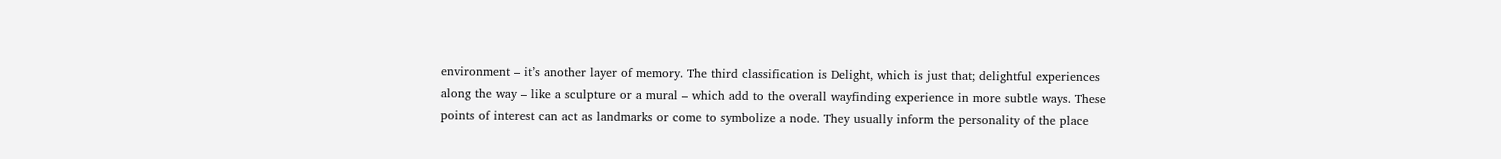environment – it’s another layer of memory. The third classification is Delight, which is just that; delightful experiences along the way – like a sculpture or a mural – which add to the overall wayfinding experience in more subtle ways. These points of interest can act as landmarks or come to symbolize a node. They usually inform the personality of the place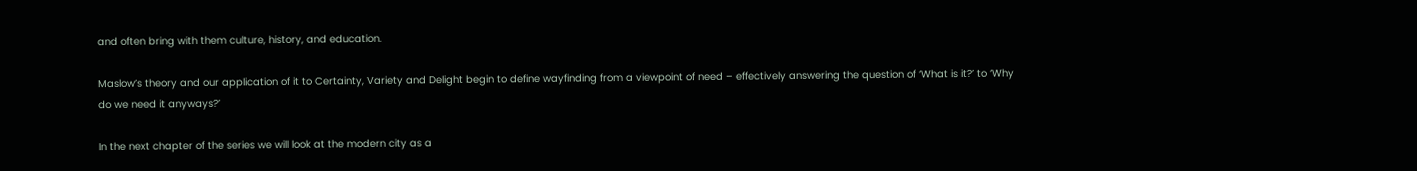and often bring with them culture, history, and education.

Maslow’s theory and our application of it to Certainty, Variety and Delight begin to define wayfinding from a viewpoint of need – effectively answering the question of ‘What is it?’ to ‘Why do we need it anyways?’

In the next chapter of the series we will look at the modern city as a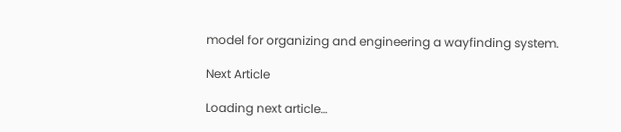model for organizing and engineering a wayfinding system.

Next Article

Loading next article…